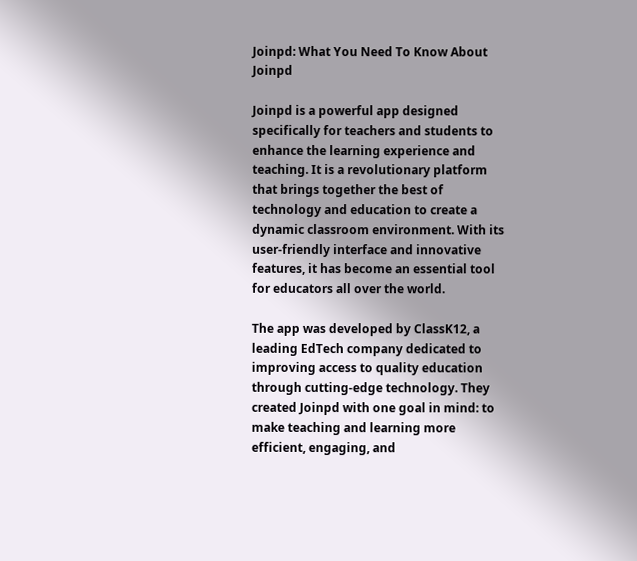Joinpd: What You Need To Know About Joinpd

Joinpd is a powerful app designed specifically for teachers and students to enhance the learning experience and teaching. It is a revolutionary platform that brings together the best of technology and education to create a dynamic classroom environment. With its user-friendly interface and innovative features, it has become an essential tool for educators all over the world.

The app was developed by ClassK12, a leading EdTech company dedicated to improving access to quality education through cutting-edge technology. They created Joinpd with one goal in mind: to make teaching and learning more efficient, engaging, and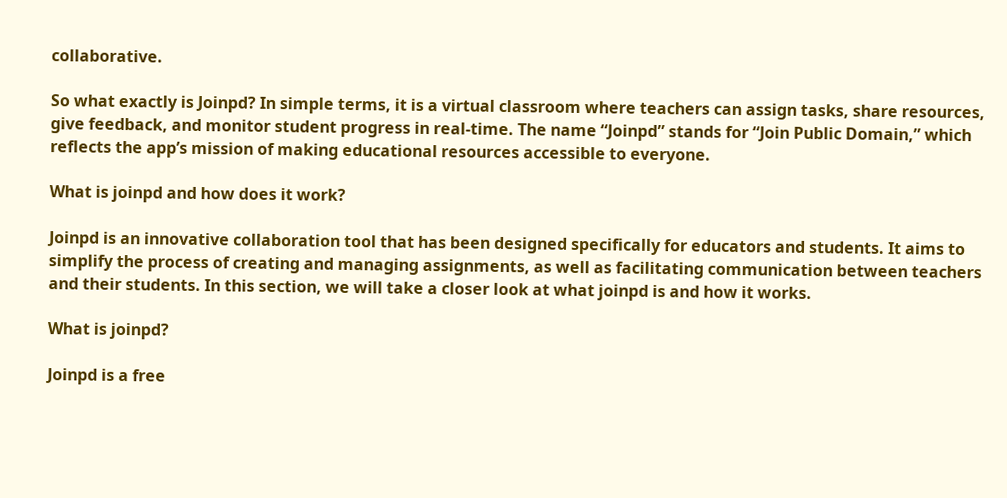collaborative.

So what exactly is Joinpd? In simple terms, it is a virtual classroom where teachers can assign tasks, share resources, give feedback, and monitor student progress in real-time. The name “Joinpd” stands for “Join Public Domain,” which reflects the app’s mission of making educational resources accessible to everyone.

What is joinpd and how does it work?

Joinpd is an innovative collaboration tool that has been designed specifically for educators and students. It aims to simplify the process of creating and managing assignments, as well as facilitating communication between teachers and their students. In this section, we will take a closer look at what joinpd is and how it works.

What is joinpd?

Joinpd is a free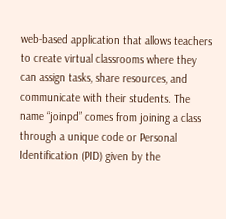web-based application that allows teachers to create virtual classrooms where they can assign tasks, share resources, and communicate with their students. The name “joinpd” comes from joining a class through a unique code or Personal Identification (PID) given by the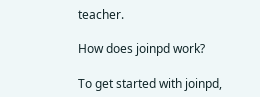teacher.

How does joinpd work?

To get started with joinpd,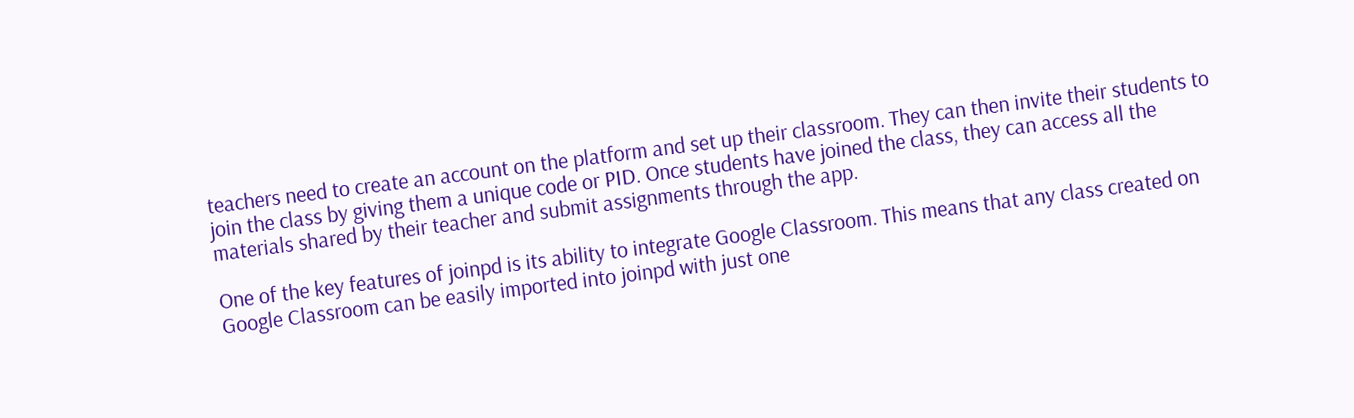teachers need to create an account on the platform and set up their classroom. They can then invite their students to join the class by giving them a unique code or PID. Once students have joined the class, they can access all the materials shared by their teacher and submit assignments through the app.

One of the key features of joinpd is its ability to integrate Google Classroom. This means that any class created on Google Classroom can be easily imported into joinpd with just one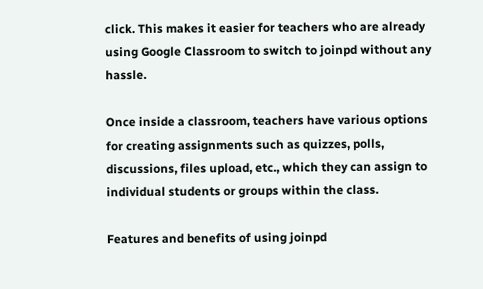click. This makes it easier for teachers who are already using Google Classroom to switch to joinpd without any hassle.

Once inside a classroom, teachers have various options for creating assignments such as quizzes, polls, discussions, files upload, etc., which they can assign to individual students or groups within the class.

Features and benefits of using joinpd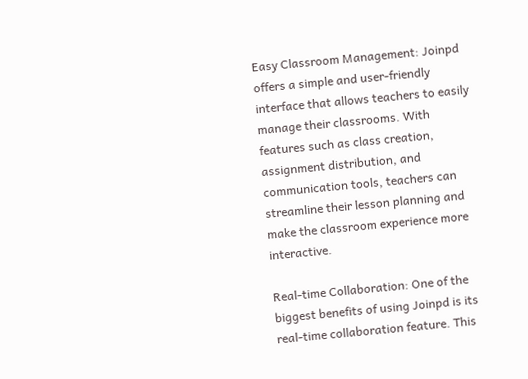Easy Classroom Management: Joinpd offers a simple and user-friendly interface that allows teachers to easily manage their classrooms. With features such as class creation, assignment distribution, and communication tools, teachers can streamline their lesson planning and make the classroom experience more interactive.

Real-time Collaboration: One of the biggest benefits of using Joinpd is its real-time collaboration feature. This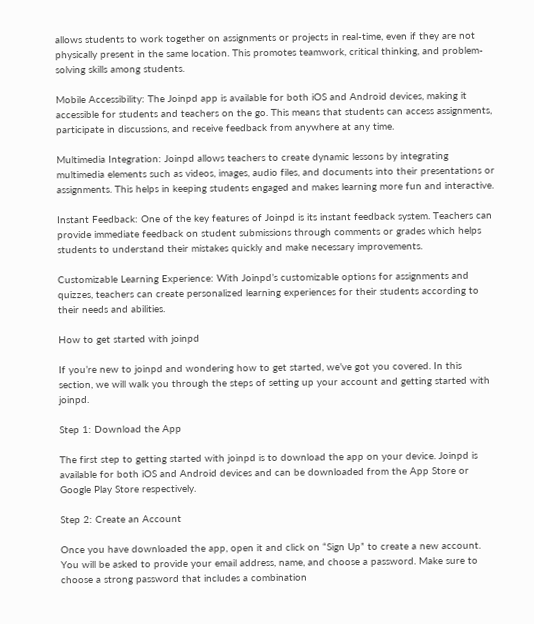allows students to work together on assignments or projects in real-time, even if they are not physically present in the same location. This promotes teamwork, critical thinking, and problem-solving skills among students.

Mobile Accessibility: The Joinpd app is available for both iOS and Android devices, making it accessible for students and teachers on the go. This means that students can access assignments, participate in discussions, and receive feedback from anywhere at any time.

Multimedia Integration: Joinpd allows teachers to create dynamic lessons by integrating multimedia elements such as videos, images, audio files, and documents into their presentations or assignments. This helps in keeping students engaged and makes learning more fun and interactive.

Instant Feedback: One of the key features of Joinpd is its instant feedback system. Teachers can provide immediate feedback on student submissions through comments or grades which helps students to understand their mistakes quickly and make necessary improvements.

Customizable Learning Experience: With Joinpd’s customizable options for assignments and quizzes, teachers can create personalized learning experiences for their students according to their needs and abilities.

How to get started with joinpd

If you’re new to joinpd and wondering how to get started, we’ve got you covered. In this section, we will walk you through the steps of setting up your account and getting started with joinpd.

Step 1: Download the App

The first step to getting started with joinpd is to download the app on your device. Joinpd is available for both iOS and Android devices and can be downloaded from the App Store or Google Play Store respectively.

Step 2: Create an Account

Once you have downloaded the app, open it and click on “Sign Up” to create a new account. You will be asked to provide your email address, name, and choose a password. Make sure to choose a strong password that includes a combination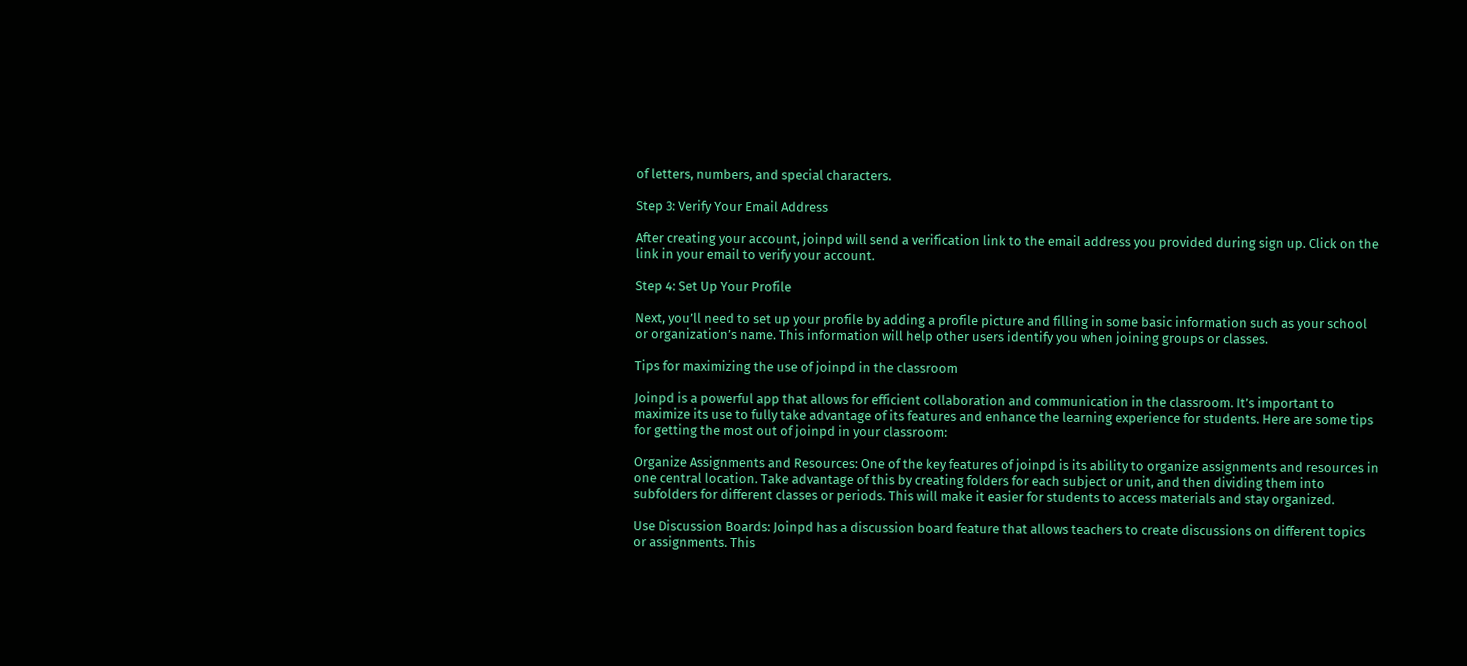of letters, numbers, and special characters.

Step 3: Verify Your Email Address

After creating your account, joinpd will send a verification link to the email address you provided during sign up. Click on the link in your email to verify your account.

Step 4: Set Up Your Profile

Next, you’ll need to set up your profile by adding a profile picture and filling in some basic information such as your school or organization’s name. This information will help other users identify you when joining groups or classes.

Tips for maximizing the use of joinpd in the classroom

Joinpd is a powerful app that allows for efficient collaboration and communication in the classroom. It’s important to maximize its use to fully take advantage of its features and enhance the learning experience for students. Here are some tips for getting the most out of joinpd in your classroom:

Organize Assignments and Resources: One of the key features of joinpd is its ability to organize assignments and resources in one central location. Take advantage of this by creating folders for each subject or unit, and then dividing them into subfolders for different classes or periods. This will make it easier for students to access materials and stay organized.

Use Discussion Boards: Joinpd has a discussion board feature that allows teachers to create discussions on different topics or assignments. This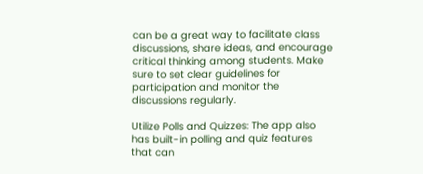can be a great way to facilitate class discussions, share ideas, and encourage critical thinking among students. Make sure to set clear guidelines for participation and monitor the discussions regularly.

Utilize Polls and Quizzes: The app also has built-in polling and quiz features that can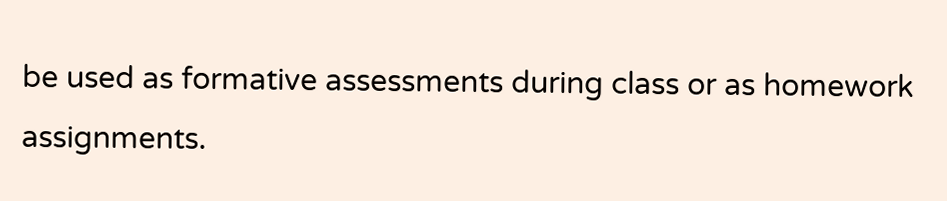be used as formative assessments during class or as homework assignments.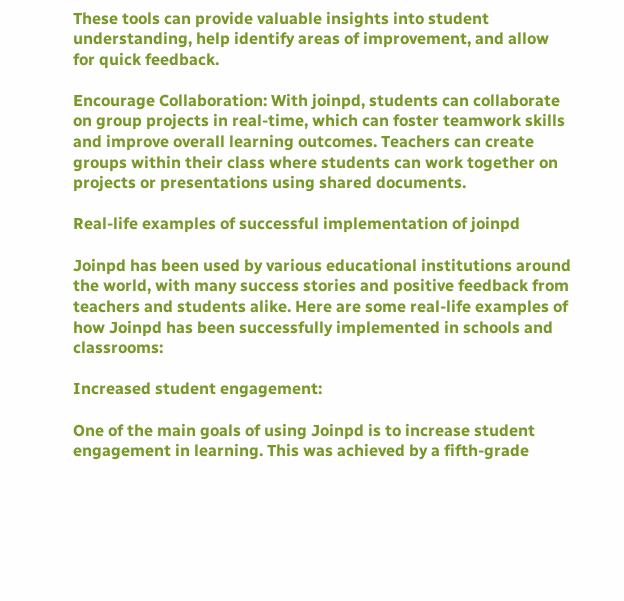These tools can provide valuable insights into student understanding, help identify areas of improvement, and allow for quick feedback.

Encourage Collaboration: With joinpd, students can collaborate on group projects in real-time, which can foster teamwork skills and improve overall learning outcomes. Teachers can create groups within their class where students can work together on projects or presentations using shared documents.

Real-life examples of successful implementation of joinpd

Joinpd has been used by various educational institutions around the world, with many success stories and positive feedback from teachers and students alike. Here are some real-life examples of how Joinpd has been successfully implemented in schools and classrooms:

Increased student engagement:

One of the main goals of using Joinpd is to increase student engagement in learning. This was achieved by a fifth-grade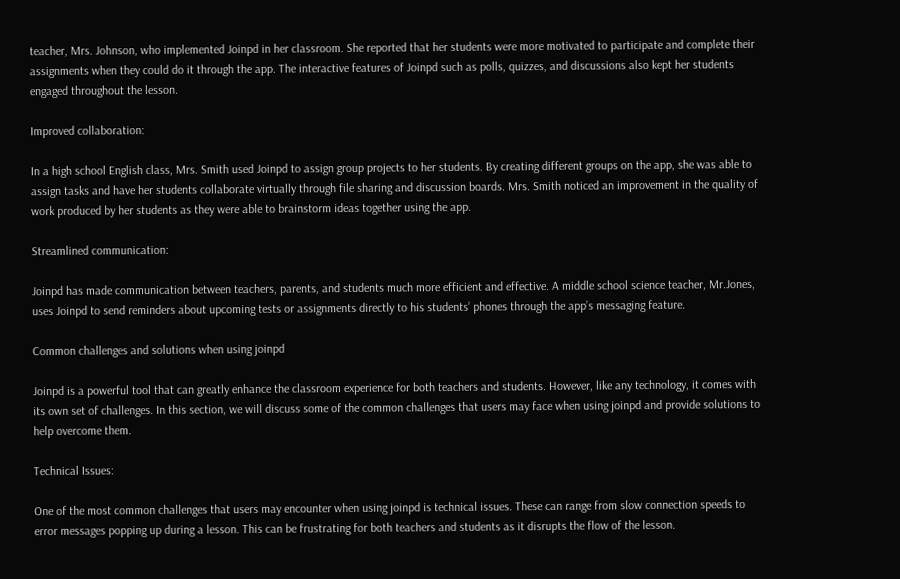teacher, Mrs. Johnson, who implemented Joinpd in her classroom. She reported that her students were more motivated to participate and complete their assignments when they could do it through the app. The interactive features of Joinpd such as polls, quizzes, and discussions also kept her students engaged throughout the lesson.

Improved collaboration:

In a high school English class, Mrs. Smith used Joinpd to assign group projects to her students. By creating different groups on the app, she was able to assign tasks and have her students collaborate virtually through file sharing and discussion boards. Mrs. Smith noticed an improvement in the quality of work produced by her students as they were able to brainstorm ideas together using the app.

Streamlined communication:

Joinpd has made communication between teachers, parents, and students much more efficient and effective. A middle school science teacher, Mr.Jones, uses Joinpd to send reminders about upcoming tests or assignments directly to his students’ phones through the app’s messaging feature.

Common challenges and solutions when using joinpd

Joinpd is a powerful tool that can greatly enhance the classroom experience for both teachers and students. However, like any technology, it comes with its own set of challenges. In this section, we will discuss some of the common challenges that users may face when using joinpd and provide solutions to help overcome them.

Technical Issues:

One of the most common challenges that users may encounter when using joinpd is technical issues. These can range from slow connection speeds to error messages popping up during a lesson. This can be frustrating for both teachers and students as it disrupts the flow of the lesson.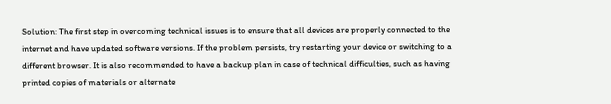Solution: The first step in overcoming technical issues is to ensure that all devices are properly connected to the internet and have updated software versions. If the problem persists, try restarting your device or switching to a different browser. It is also recommended to have a backup plan in case of technical difficulties, such as having printed copies of materials or alternate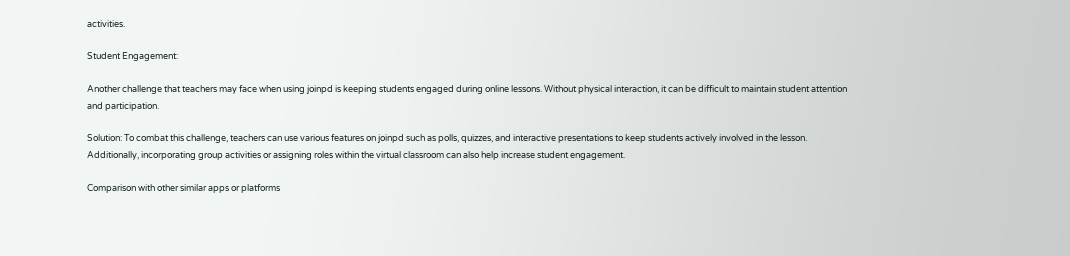activities.

Student Engagement:

Another challenge that teachers may face when using joinpd is keeping students engaged during online lessons. Without physical interaction, it can be difficult to maintain student attention and participation.

Solution: To combat this challenge, teachers can use various features on joinpd such as polls, quizzes, and interactive presentations to keep students actively involved in the lesson. Additionally, incorporating group activities or assigning roles within the virtual classroom can also help increase student engagement.

Comparison with other similar apps or platforms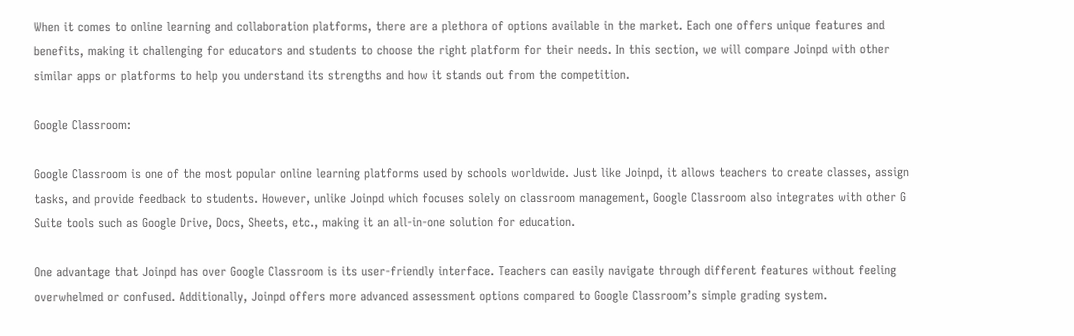When it comes to online learning and collaboration platforms, there are a plethora of options available in the market. Each one offers unique features and benefits, making it challenging for educators and students to choose the right platform for their needs. In this section, we will compare Joinpd with other similar apps or platforms to help you understand its strengths and how it stands out from the competition.

Google Classroom:

Google Classroom is one of the most popular online learning platforms used by schools worldwide. Just like Joinpd, it allows teachers to create classes, assign tasks, and provide feedback to students. However, unlike Joinpd which focuses solely on classroom management, Google Classroom also integrates with other G Suite tools such as Google Drive, Docs, Sheets, etc., making it an all-in-one solution for education.

One advantage that Joinpd has over Google Classroom is its user-friendly interface. Teachers can easily navigate through different features without feeling overwhelmed or confused. Additionally, Joinpd offers more advanced assessment options compared to Google Classroom’s simple grading system.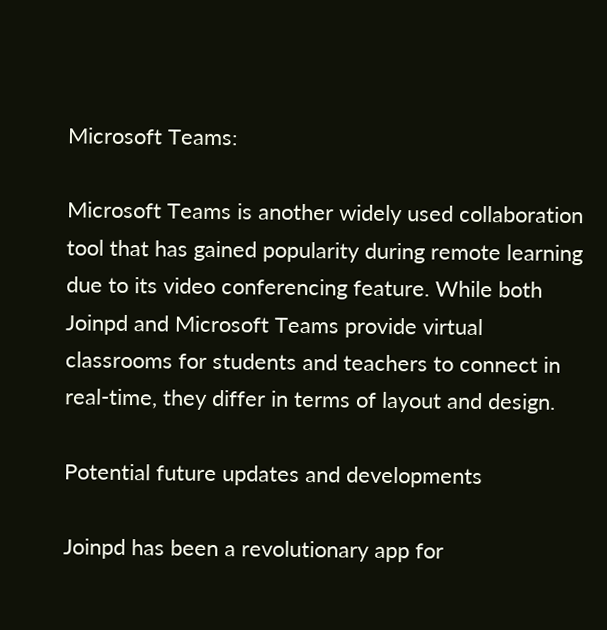Microsoft Teams:

Microsoft Teams is another widely used collaboration tool that has gained popularity during remote learning due to its video conferencing feature. While both Joinpd and Microsoft Teams provide virtual classrooms for students and teachers to connect in real-time, they differ in terms of layout and design.

Potential future updates and developments

Joinpd has been a revolutionary app for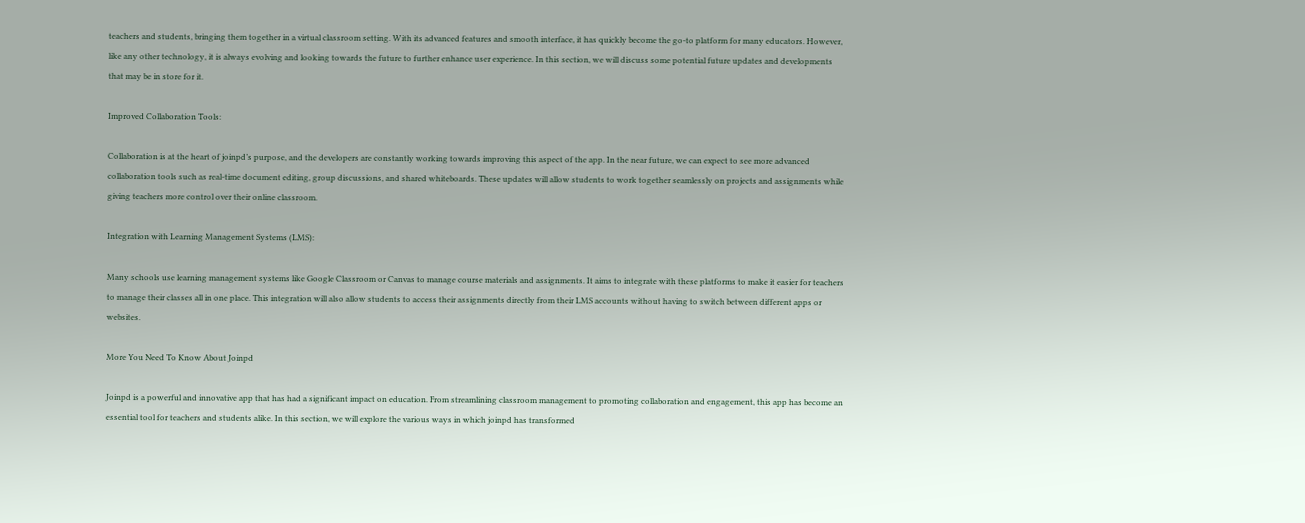teachers and students, bringing them together in a virtual classroom setting. With its advanced features and smooth interface, it has quickly become the go-to platform for many educators. However, like any other technology, it is always evolving and looking towards the future to further enhance user experience. In this section, we will discuss some potential future updates and developments that may be in store for it.

Improved Collaboration Tools:

Collaboration is at the heart of joinpd’s purpose, and the developers are constantly working towards improving this aspect of the app. In the near future, we can expect to see more advanced collaboration tools such as real-time document editing, group discussions, and shared whiteboards. These updates will allow students to work together seamlessly on projects and assignments while giving teachers more control over their online classroom.

Integration with Learning Management Systems (LMS):

Many schools use learning management systems like Google Classroom or Canvas to manage course materials and assignments. It aims to integrate with these platforms to make it easier for teachers to manage their classes all in one place. This integration will also allow students to access their assignments directly from their LMS accounts without having to switch between different apps or websites.

More You Need To Know About Joinpd

Joinpd is a powerful and innovative app that has had a significant impact on education. From streamlining classroom management to promoting collaboration and engagement, this app has become an essential tool for teachers and students alike. In this section, we will explore the various ways in which joinpd has transformed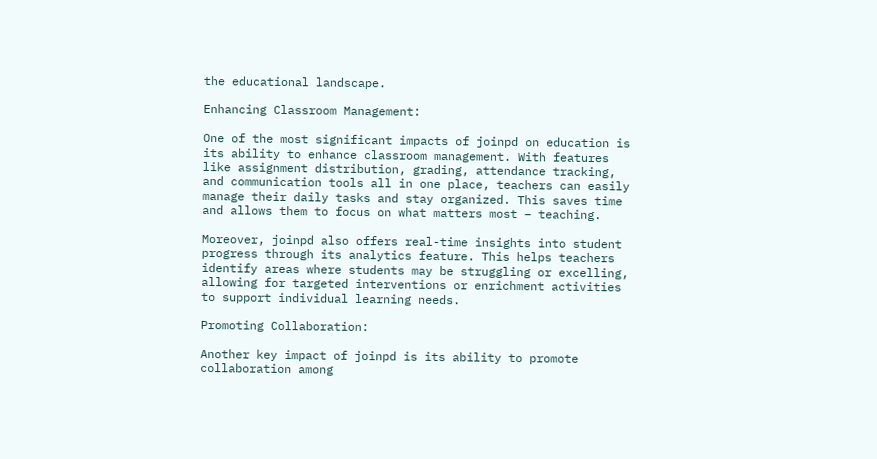the educational landscape.

Enhancing Classroom Management:

One of the most significant impacts of joinpd on education is its ability to enhance classroom management. With features like assignment distribution, grading, attendance tracking, and communication tools all in one place, teachers can easily manage their daily tasks and stay organized. This saves time and allows them to focus on what matters most – teaching.

Moreover, joinpd also offers real-time insights into student progress through its analytics feature. This helps teachers identify areas where students may be struggling or excelling, allowing for targeted interventions or enrichment activities to support individual learning needs.

Promoting Collaboration:

Another key impact of joinpd is its ability to promote collaboration among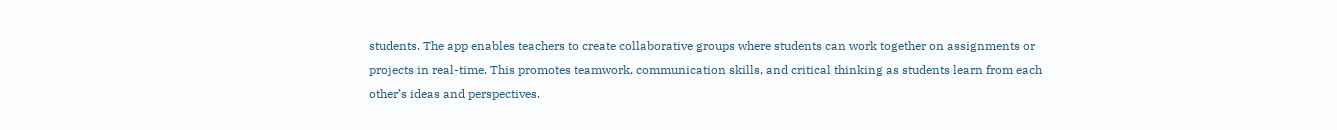students. The app enables teachers to create collaborative groups where students can work together on assignments or projects in real-time. This promotes teamwork, communication skills, and critical thinking as students learn from each other’s ideas and perspectives.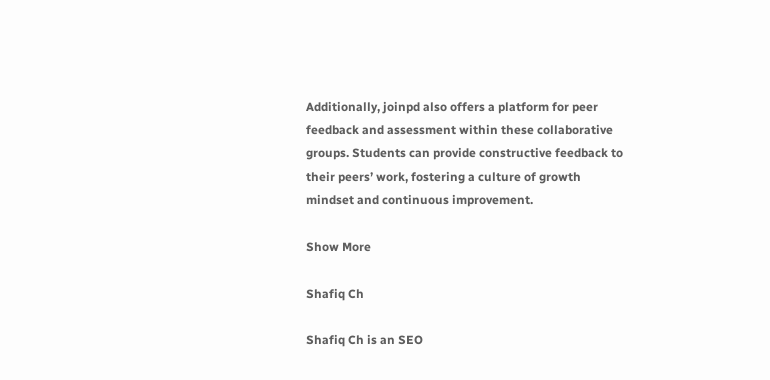Additionally, joinpd also offers a platform for peer feedback and assessment within these collaborative groups. Students can provide constructive feedback to their peers’ work, fostering a culture of growth mindset and continuous improvement.

Show More

Shafiq Ch

Shafiq Ch is an SEO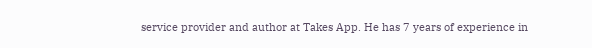service provider and author at Takes App. He has 7 years of experience in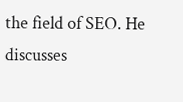the field of SEO. He discusses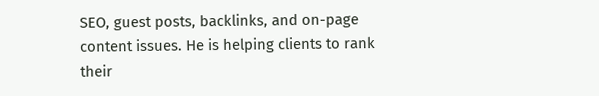SEO, guest posts, backlinks, and on-page content issues. He is helping clients to rank their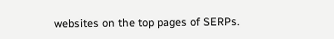websites on the top pages of SERPs.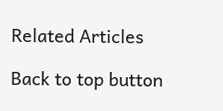Related Articles

Back to top button